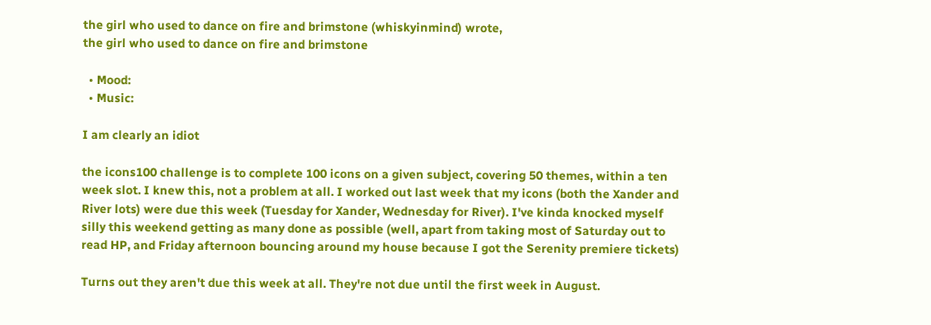the girl who used to dance on fire and brimstone (whiskyinmind) wrote,
the girl who used to dance on fire and brimstone

  • Mood:
  • Music:

I am clearly an idiot

the icons100 challenge is to complete 100 icons on a given subject, covering 50 themes, within a ten week slot. I knew this, not a problem at all. I worked out last week that my icons (both the Xander and River lots) were due this week (Tuesday for Xander, Wednesday for River). I've kinda knocked myself silly this weekend getting as many done as possible (well, apart from taking most of Saturday out to read HP, and Friday afternoon bouncing around my house because I got the Serenity premiere tickets)

Turns out they aren't due this week at all. They're not due until the first week in August.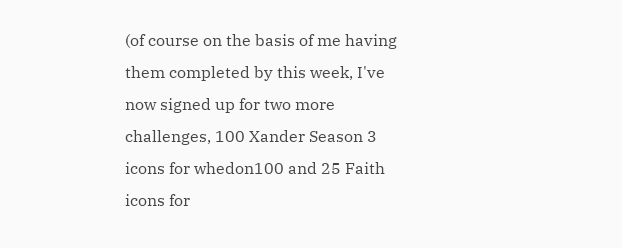(of course on the basis of me having them completed by this week, I've now signed up for two more challenges, 100 Xander Season 3 icons for whedon100 and 25 Faith icons for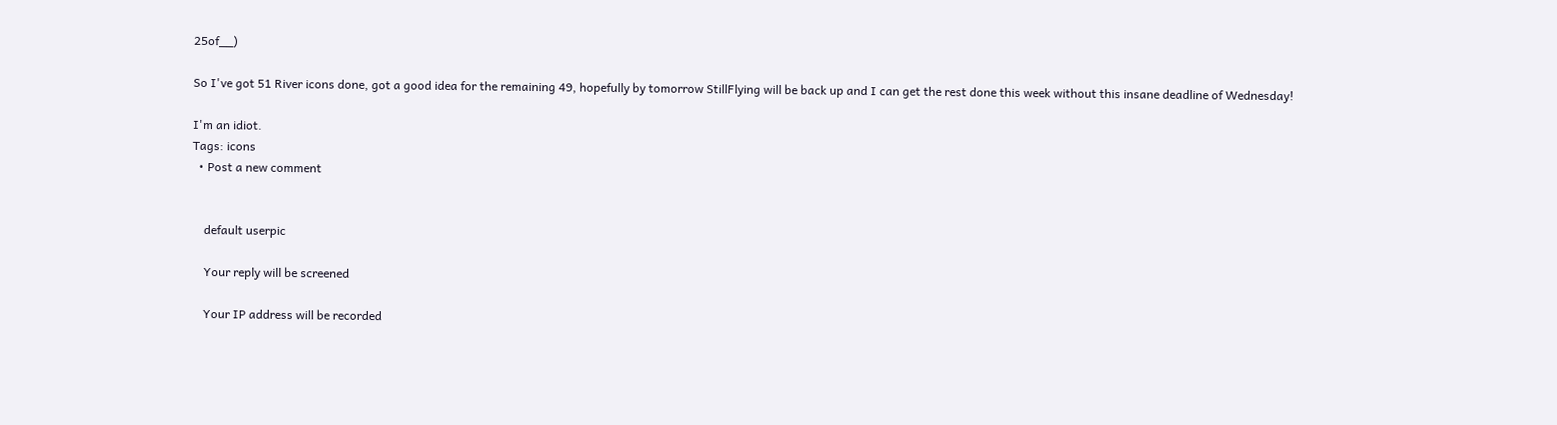25of__)

So I've got 51 River icons done, got a good idea for the remaining 49, hopefully by tomorrow StillFlying will be back up and I can get the rest done this week without this insane deadline of Wednesday!

I'm an idiot.
Tags: icons
  • Post a new comment


    default userpic

    Your reply will be screened

    Your IP address will be recorded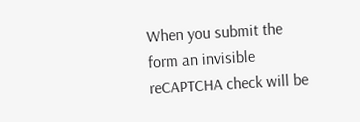When you submit the form an invisible reCAPTCHA check will be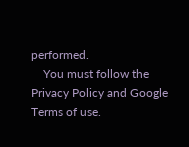performed.
    You must follow the Privacy Policy and Google Terms of use.